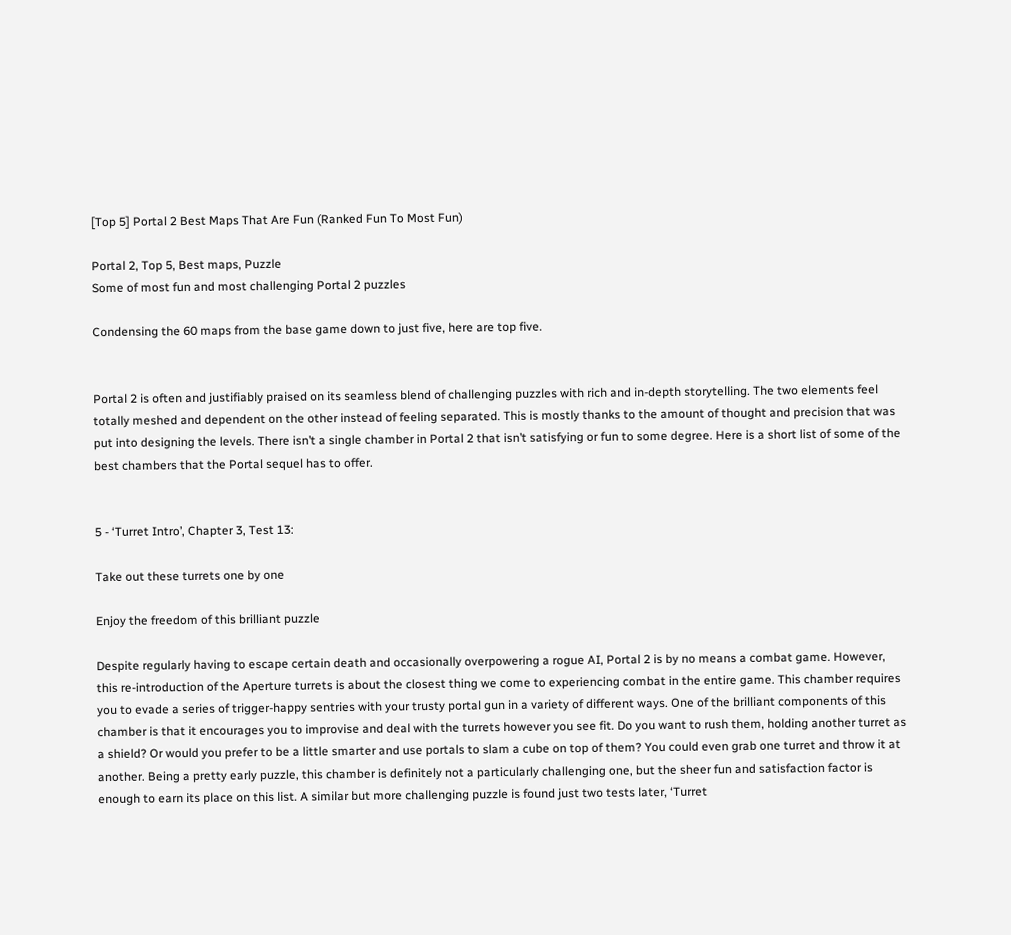[Top 5] Portal 2 Best Maps That Are Fun (Ranked Fun To Most Fun)

Portal 2, Top 5, Best maps, Puzzle
Some of most fun and most challenging Portal 2 puzzles

Condensing the 60 maps from the base game down to just five, here are top five.


Portal 2 is often and justifiably praised on its seamless blend of challenging puzzles with rich and in-depth storytelling. The two elements feel totally meshed and dependent on the other instead of feeling separated. This is mostly thanks to the amount of thought and precision that was put into designing the levels. There isn’t a single chamber in Portal 2 that isn’t satisfying or fun to some degree. Here is a short list of some of the best chambers that the Portal sequel has to offer.


5 - ‘Turret Intro’, Chapter 3, Test 13:

Take out these turrets one by one

Enjoy the freedom of this brilliant puzzle

Despite regularly having to escape certain death and occasionally overpowering a rogue AI, Portal 2 is by no means a combat game. However, this re-introduction of the Aperture turrets is about the closest thing we come to experiencing combat in the entire game. This chamber requires you to evade a series of trigger-happy sentries with your trusty portal gun in a variety of different ways. One of the brilliant components of this chamber is that it encourages you to improvise and deal with the turrets however you see fit. Do you want to rush them, holding another turret as a shield? Or would you prefer to be a little smarter and use portals to slam a cube on top of them? You could even grab one turret and throw it at another. Being a pretty early puzzle, this chamber is definitely not a particularly challenging one, but the sheer fun and satisfaction factor is enough to earn its place on this list. A similar but more challenging puzzle is found just two tests later, ‘Turret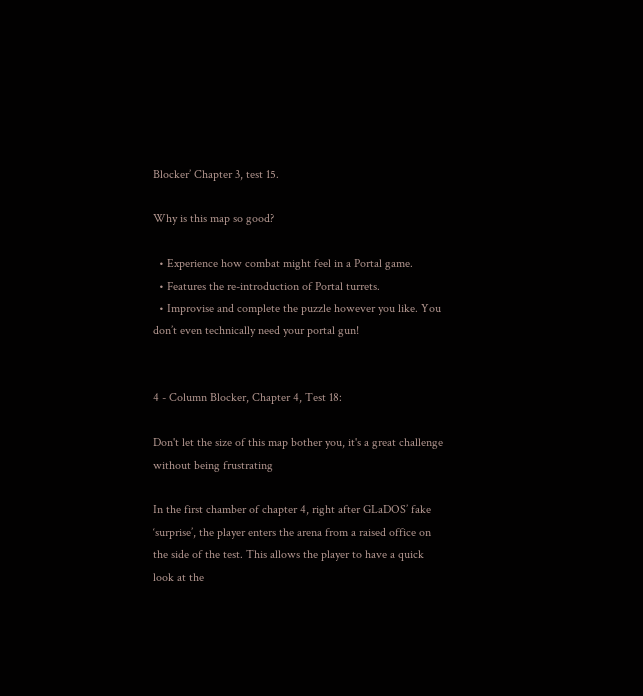Blocker’ Chapter 3, test 15.

Why is this map so good?

  • Experience how combat might feel in a Portal game.
  • Features the re-introduction of Portal turrets.
  • Improvise and complete the puzzle however you like. You don’t even technically need your portal gun!


4 - Column Blocker, Chapter 4, Test 18:

Don't let the size of this map bother you, it's a great challenge without being frustrating

In the first chamber of chapter 4, right after GLaDOS’ fake ‘surprise’, the player enters the arena from a raised office on the side of the test. This allows the player to have a quick look at the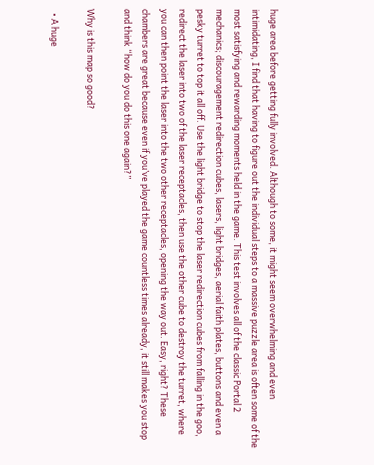huge area before getting fully involved. Although to some, it might seem overwhelming and even intimidating, I find that having to figure out the individual steps to a massive puzzle area is often some of the most satisfying and rewarding moments held in the game. This test involves all of the classic Portal 2 mechanics; discouragement redirection cubes, lasers, light bridges, aerial faith plates, buttons and even a pesky turret to top it all off. Use the light bridge to stop the laser redirection cubes from falling in the goo, redirect the laser into two of the laser receptacles, then use the other cube to destroy the turret, where you can then point the laser into the two other receptacles, opening the way out. Easy, right? These chambers are great because even if you’ve played the game countless times already, it still makes you stop and think “how do you do this one again?”

Why is this map so good?

  • A huge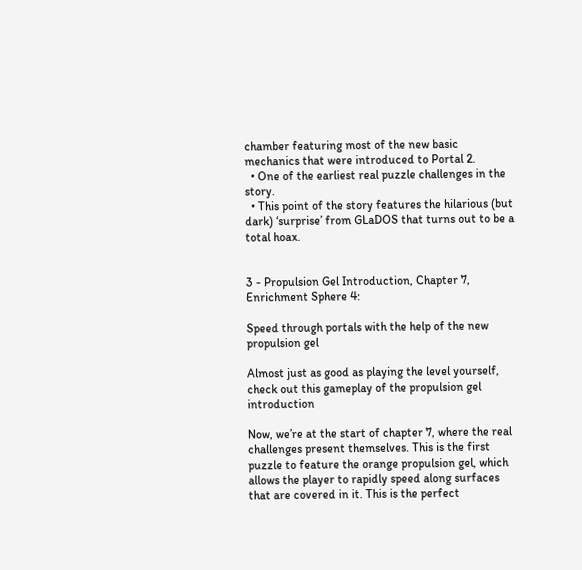chamber featuring most of the new basic mechanics that were introduced to Portal 2.
  • One of the earliest real puzzle challenges in the story.
  • This point of the story features the hilarious (but dark) ‘surprise’ from GLaDOS that turns out to be a total hoax.


3 - Propulsion Gel Introduction, Chapter 7, Enrichment Sphere 4:

Speed through portals with the help of the new propulsion gel

Almost just as good as playing the level yourself, check out this gameplay of the propulsion gel introduction

Now, we’re at the start of chapter 7, where the real challenges present themselves. This is the first puzzle to feature the orange propulsion gel, which allows the player to rapidly speed along surfaces that are covered in it. This is the perfect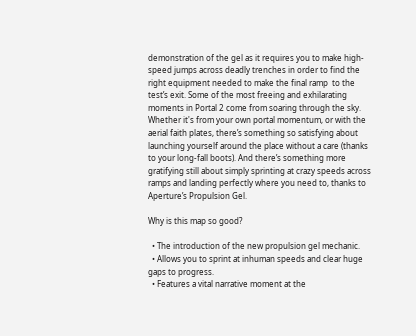demonstration of the gel as it requires you to make high-speed jumps across deadly trenches in order to find the right equipment needed to make the final ramp  to the test’s exit. Some of the most freeing and exhilarating moments in Portal 2 come from soaring through the sky. Whether it's from your own portal momentum, or with the aerial faith plates, there’s something so satisfying about launching yourself around the place without a care (thanks to your long-fall boots). And there’s something more gratifying still about simply sprinting at crazy speeds across ramps and landing perfectly where you need to, thanks to Aperture’s Propulsion Gel.

Why is this map so good?

  • The introduction of the new propulsion gel mechanic.
  • Allows you to sprint at inhuman speeds and clear huge gaps to progress.
  • Features a vital narrative moment at the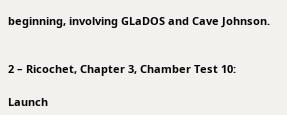beginning, involving GLaDOS and Cave Johnson.


2 – Ricochet, Chapter 3, Chamber Test 10:

Launch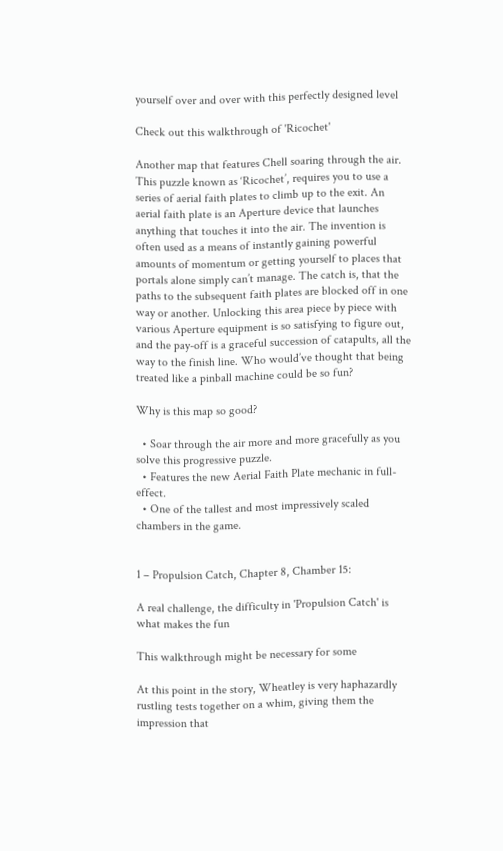yourself over and over with this perfectly designed level

Check out this walkthrough of 'Ricochet'

Another map that features Chell soaring through the air. This puzzle known as ‘Ricochet’, requires you to use a series of aerial faith plates to climb up to the exit. An aerial faith plate is an Aperture device that launches anything that touches it into the air. The invention is often used as a means of instantly gaining powerful amounts of momentum or getting yourself to places that portals alone simply can’t manage. The catch is, that the paths to the subsequent faith plates are blocked off in one way or another. Unlocking this area piece by piece with various Aperture equipment is so satisfying to figure out, and the pay-off is a graceful succession of catapults, all the way to the finish line. Who would’ve thought that being treated like a pinball machine could be so fun?

Why is this map so good?

  • Soar through the air more and more gracefully as you solve this progressive puzzle.
  • Features the new Aerial Faith Plate mechanic in full-effect.
  • One of the tallest and most impressively scaled chambers in the game.


1 – Propulsion Catch, Chapter 8, Chamber 15:

A real challenge, the difficulty in 'Propulsion Catch' is what makes the fun

This walkthrough might be necessary for some

At this point in the story, Wheatley is very haphazardly rustling tests together on a whim, giving them the impression that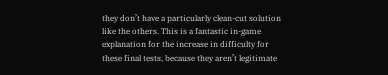they don’t have a particularly clean-cut solution like the others. This is a fantastic in-game explanation for the increase in difficulty for these final tests, because they aren’t legitimate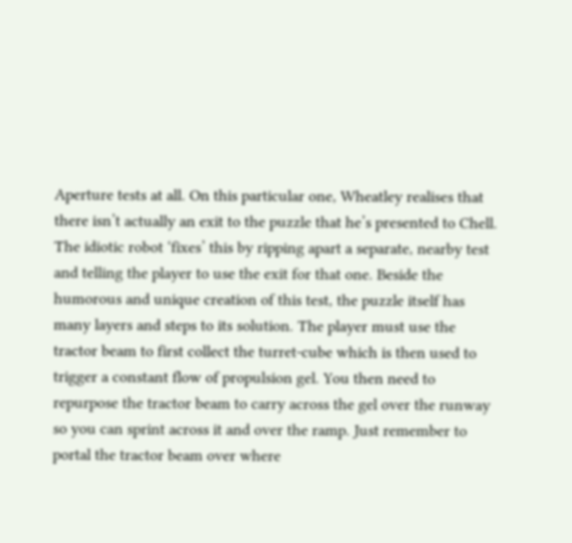Aperture tests at all. On this particular one, Wheatley realises that there isn’t actually an exit to the puzzle that he’s presented to Chell. The idiotic robot ‘fixes’ this by ripping apart a separate, nearby test and telling the player to use the exit for that one. Beside the humorous and unique creation of this test, the puzzle itself has many layers and steps to its solution. The player must use the tractor beam to first collect the turret-cube which is then used to trigger a constant flow of propulsion gel. You then need to repurpose the tractor beam to carry across the gel over the runway so you can sprint across it and over the ramp. Just remember to portal the tractor beam over where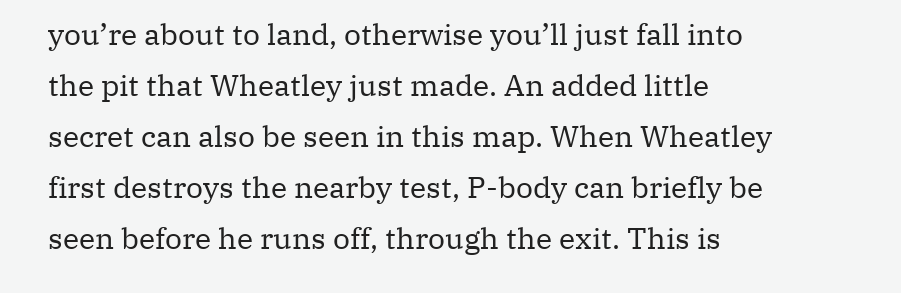you’re about to land, otherwise you’ll just fall into the pit that Wheatley just made. An added little secret can also be seen in this map. When Wheatley first destroys the nearby test, P-body can briefly be seen before he runs off, through the exit. This is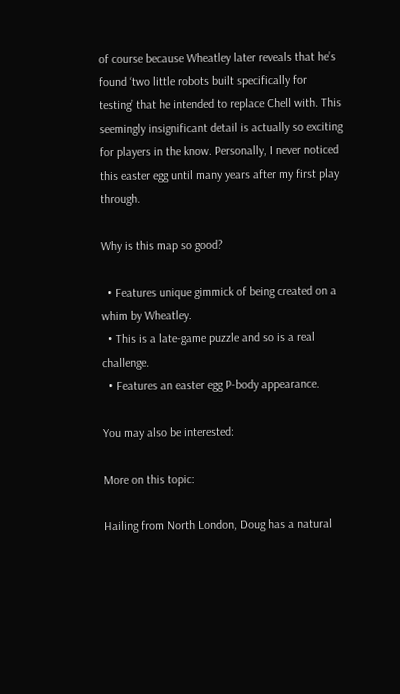of course because Wheatley later reveals that he’s found ‘two little robots built specifically for testing’ that he intended to replace Chell with. This seemingly insignificant detail is actually so exciting for players in the know. Personally, I never noticed this easter egg until many years after my first play through.

Why is this map so good?

  • Features unique gimmick of being created on a whim by Wheatley.
  • This is a late-game puzzle and so is a real challenge.
  • Features an easter egg P-body appearance.

You may also be interested:

More on this topic:

Hailing from North London, Doug has a natural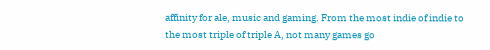affinity for ale, music and gaming. From the most indie of indie to the most triple of triple A, not many games go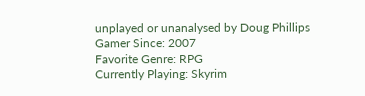unplayed or unanalysed by Doug Phillips
Gamer Since: 2007
Favorite Genre: RPG
Currently Playing: Skyrim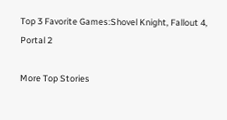Top 3 Favorite Games:Shovel Knight, Fallout 4, Portal 2

More Top Stories